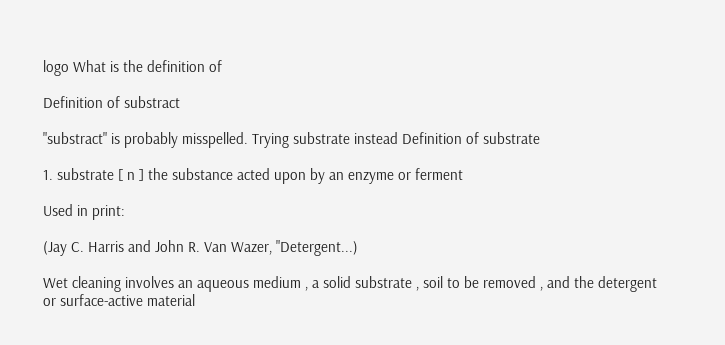logo What is the definition of

Definition of substract

"substract" is probably misspelled. Trying substrate instead Definition of substrate

1. substrate [ n ] the substance acted upon by an enzyme or ferment

Used in print:

(Jay C. Harris and John R. Van Wazer, "Detergent...)

Wet cleaning involves an aqueous medium , a solid substrate , soil to be removed , and the detergent or surface-active material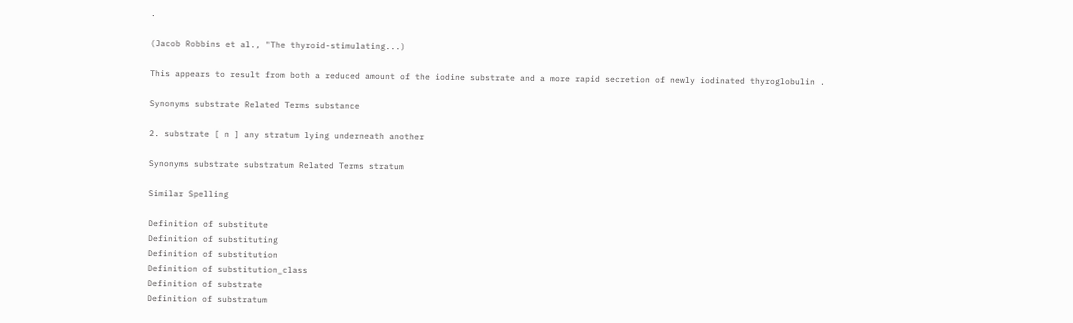.

(Jacob Robbins et al., "The thyroid-stimulating...)

This appears to result from both a reduced amount of the iodine substrate and a more rapid secretion of newly iodinated thyroglobulin .

Synonyms substrate Related Terms substance

2. substrate [ n ] any stratum lying underneath another

Synonyms substrate substratum Related Terms stratum

Similar Spelling

Definition of substitute
Definition of substituting
Definition of substitution
Definition of substitution_class
Definition of substrate
Definition of substratum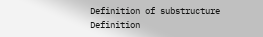Definition of substructure
Definition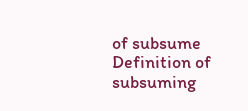of subsume
Definition of subsuming